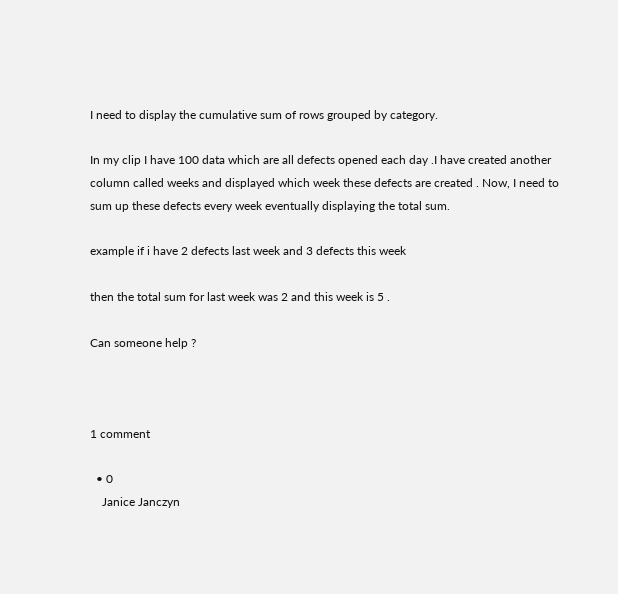I need to display the cumulative sum of rows grouped by category.

In my clip I have 100 data which are all defects opened each day .I have created another column called weeks and displayed which week these defects are created . Now, I need to sum up these defects every week eventually displaying the total sum.

example if i have 2 defects last week and 3 defects this week

then the total sum for last week was 2 and this week is 5 .

Can someone help ?



1 comment

  • 0
    Janice Janczyn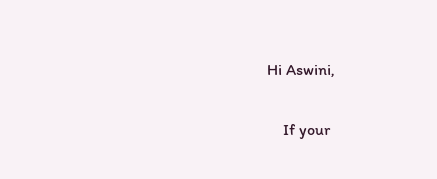Hi Aswini,

    If your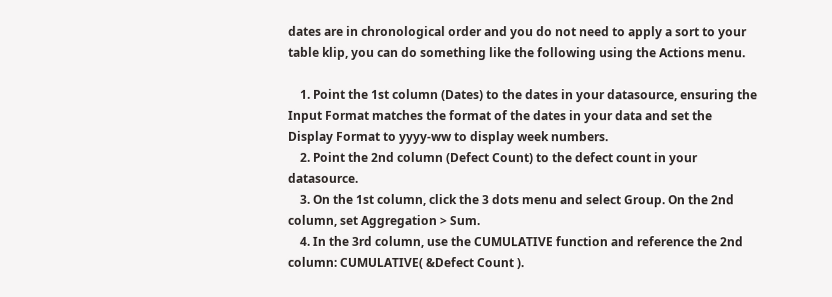dates are in chronological order and you do not need to apply a sort to your table klip, you can do something like the following using the Actions menu.

    1. Point the 1st column (Dates) to the dates in your datasource, ensuring the Input Format matches the format of the dates in your data and set the Display Format to yyyy-ww to display week numbers.
    2. Point the 2nd column (Defect Count) to the defect count in your datasource.
    3. On the 1st column, click the 3 dots menu and select Group. On the 2nd column, set Aggregation > Sum.
    4. In the 3rd column, use the CUMULATIVE function and reference the 2nd column: CUMULATIVE( &Defect Count ).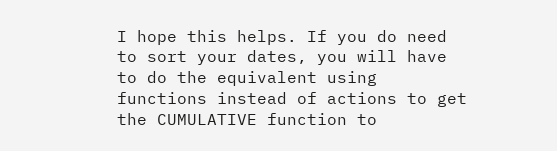I hope this helps. If you do need to sort your dates, you will have to do the equivalent using functions instead of actions to get the CUMULATIVE function to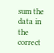sum the data in the correct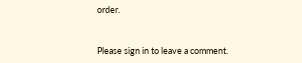order.


Please sign in to leave a comment.